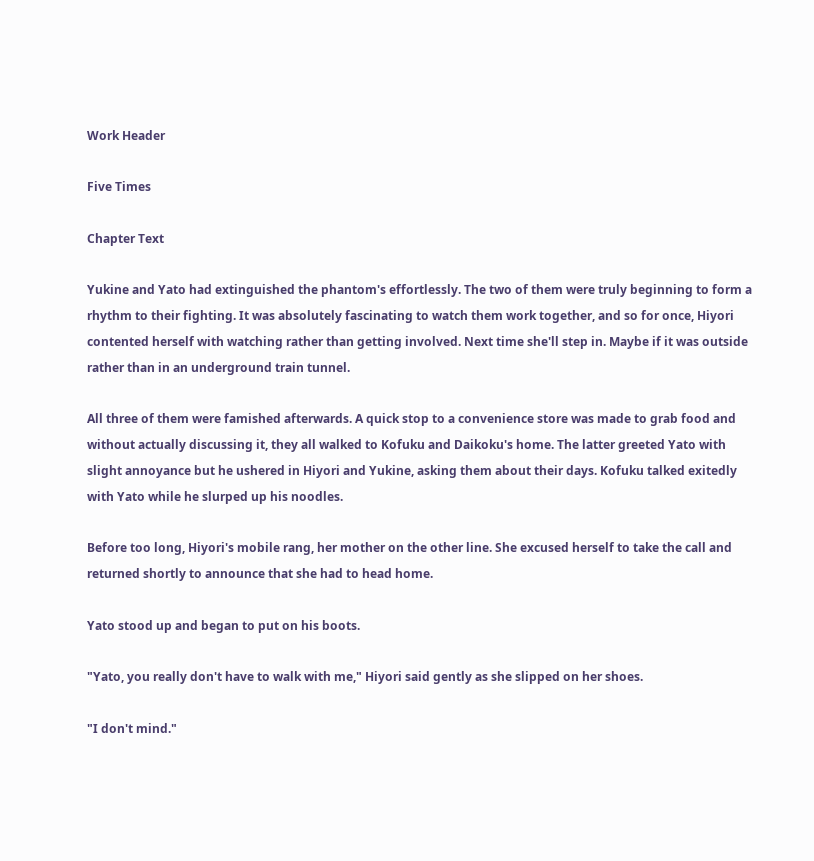Work Header

Five Times

Chapter Text

Yukine and Yato had extinguished the phantom's effortlessly. The two of them were truly beginning to form a rhythm to their fighting. It was absolutely fascinating to watch them work together, and so for once, Hiyori contented herself with watching rather than getting involved. Next time she'll step in. Maybe if it was outside rather than in an underground train tunnel.

All three of them were famished afterwards. A quick stop to a convenience store was made to grab food and without actually discussing it, they all walked to Kofuku and Daikoku's home. The latter greeted Yato with slight annoyance but he ushered in Hiyori and Yukine, asking them about their days. Kofuku talked exitedly with Yato while he slurped up his noodles.

Before too long, Hiyori's mobile rang, her mother on the other line. She excused herself to take the call and returned shortly to announce that she had to head home.

Yato stood up and began to put on his boots.

"Yato, you really don't have to walk with me," Hiyori said gently as she slipped on her shoes.

"I don't mind."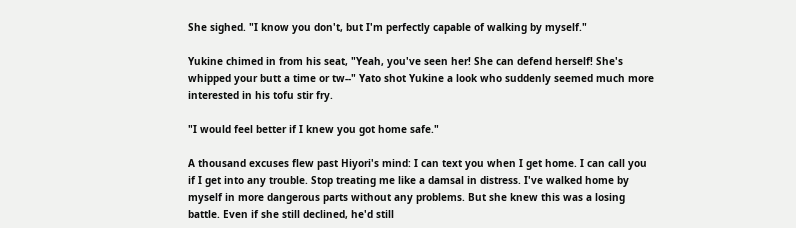She sighed. "I know you don't, but I'm perfectly capable of walking by myself."

Yukine chimed in from his seat, "Yeah, you've seen her! She can defend herself! She's whipped your butt a time or tw--" Yato shot Yukine a look who suddenly seemed much more interested in his tofu stir fry.

"I would feel better if I knew you got home safe."

A thousand excuses flew past Hiyori's mind: I can text you when I get home. I can call you if I get into any trouble. Stop treating me like a damsal in distress. I've walked home by myself in more dangerous parts without any problems. But she knew this was a losing battle. Even if she still declined, he'd still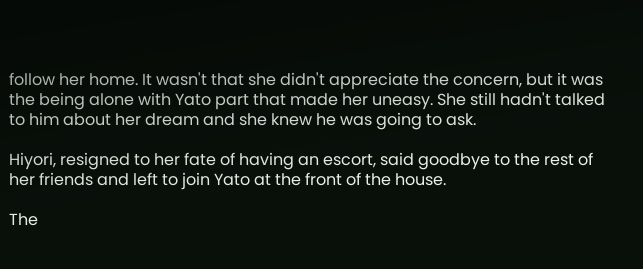follow her home. It wasn't that she didn't appreciate the concern, but it was the being alone with Yato part that made her uneasy. She still hadn't talked to him about her dream and she knew he was going to ask.

Hiyori, resigned to her fate of having an escort, said goodbye to the rest of her friends and left to join Yato at the front of the house.

The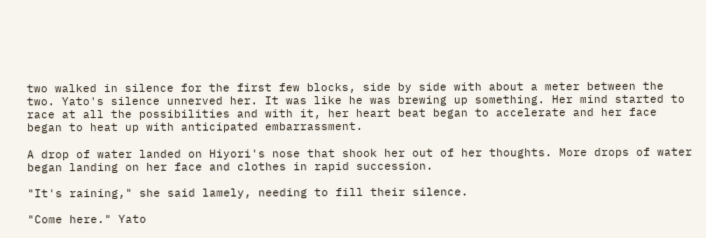two walked in silence for the first few blocks, side by side with about a meter between the two. Yato's silence unnerved her. It was like he was brewing up something. Her mind started to race at all the possibilities and with it, her heart beat began to accelerate and her face began to heat up with anticipated embarrassment.

A drop of water landed on Hiyori's nose that shook her out of her thoughts. More drops of water began landing on her face and clothes in rapid succession.

"It's raining," she said lamely, needing to fill their silence.

"Come here." Yato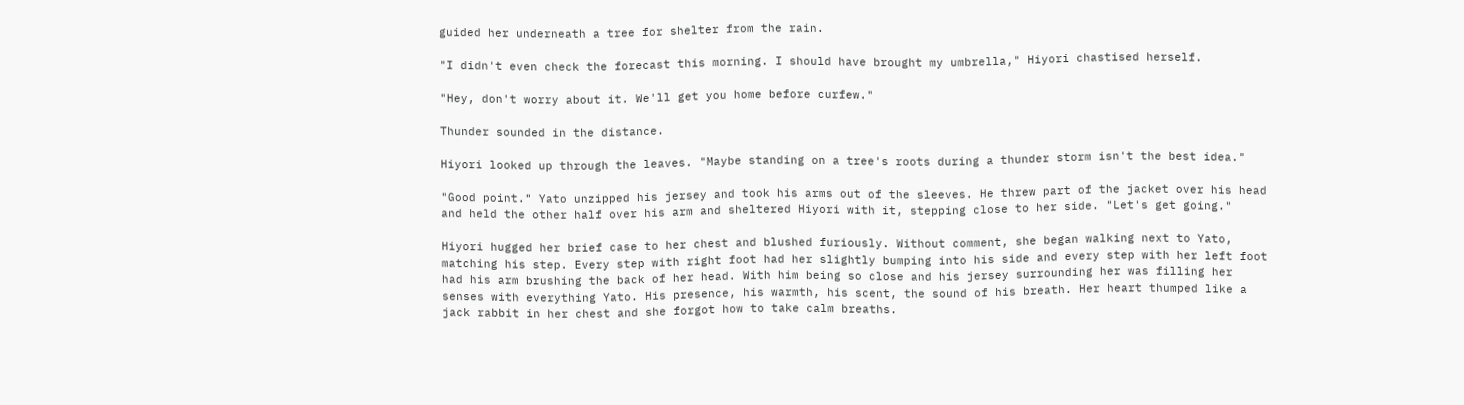guided her underneath a tree for shelter from the rain.

"I didn't even check the forecast this morning. I should have brought my umbrella," Hiyori chastised herself.

"Hey, don't worry about it. We'll get you home before curfew."

Thunder sounded in the distance.

Hiyori looked up through the leaves. "Maybe standing on a tree's roots during a thunder storm isn't the best idea."

"Good point." Yato unzipped his jersey and took his arms out of the sleeves. He threw part of the jacket over his head and held the other half over his arm and sheltered Hiyori with it, stepping close to her side. "Let's get going."

Hiyori hugged her brief case to her chest and blushed furiously. Without comment, she began walking next to Yato, matching his step. Every step with right foot had her slightly bumping into his side and every step with her left foot had his arm brushing the back of her head. With him being so close and his jersey surrounding her was filling her senses with everything Yato. His presence, his warmth, his scent, the sound of his breath. Her heart thumped like a jack rabbit in her chest and she forgot how to take calm breaths.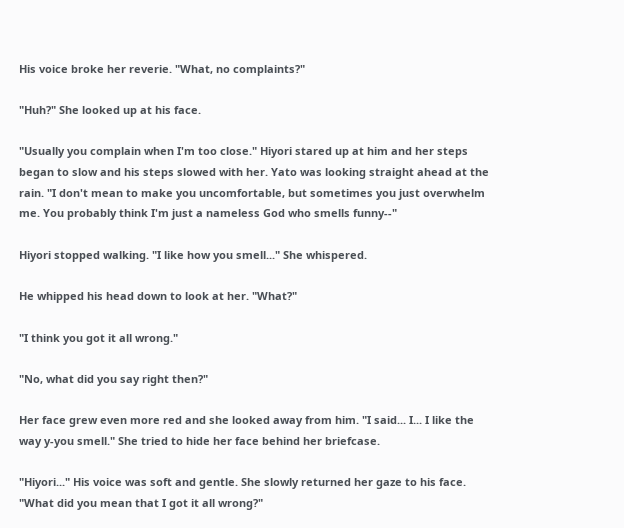His voice broke her reverie. "What, no complaints?"

"Huh?" She looked up at his face.

"Usually you complain when I'm too close." Hiyori stared up at him and her steps began to slow and his steps slowed with her. Yato was looking straight ahead at the rain. "I don't mean to make you uncomfortable, but sometimes you just overwhelm me. You probably think I'm just a nameless God who smells funny--"

Hiyori stopped walking. "I like how you smell..." She whispered.

He whipped his head down to look at her. "What?"

"I think you got it all wrong."

"No, what did you say right then?"

Her face grew even more red and she looked away from him. "I said... I... I like the way y-you smell." She tried to hide her face behind her briefcase.

"Hiyori..." His voice was soft and gentle. She slowly returned her gaze to his face. "What did you mean that I got it all wrong?"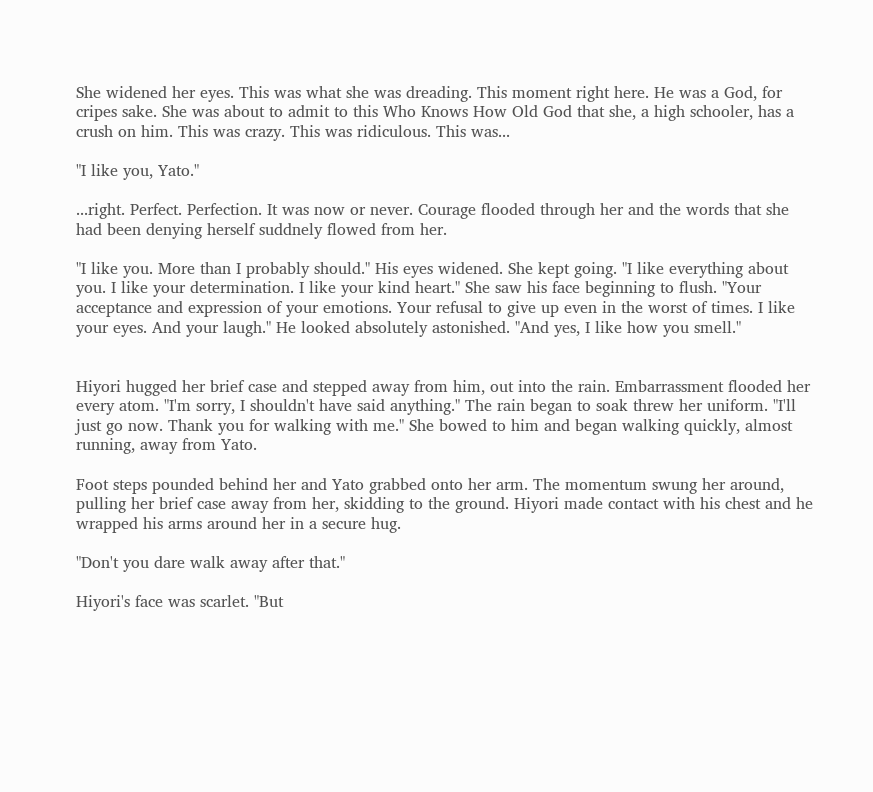She widened her eyes. This was what she was dreading. This moment right here. He was a God, for cripes sake. She was about to admit to this Who Knows How Old God that she, a high schooler, has a crush on him. This was crazy. This was ridiculous. This was...

"I like you, Yato."

...right. Perfect. Perfection. It was now or never. Courage flooded through her and the words that she had been denying herself suddnely flowed from her.

"I like you. More than I probably should." His eyes widened. She kept going. "I like everything about you. I like your determination. I like your kind heart." She saw his face beginning to flush. "Your acceptance and expression of your emotions. Your refusal to give up even in the worst of times. I like your eyes. And your laugh." He looked absolutely astonished. "And yes, I like how you smell."


Hiyori hugged her brief case and stepped away from him, out into the rain. Embarrassment flooded her every atom. "I'm sorry, I shouldn't have said anything." The rain began to soak threw her uniform. "I'll just go now. Thank you for walking with me." She bowed to him and began walking quickly, almost running, away from Yato.

Foot steps pounded behind her and Yato grabbed onto her arm. The momentum swung her around, pulling her brief case away from her, skidding to the ground. Hiyori made contact with his chest and he wrapped his arms around her in a secure hug.

"Don't you dare walk away after that."

Hiyori's face was scarlet. "But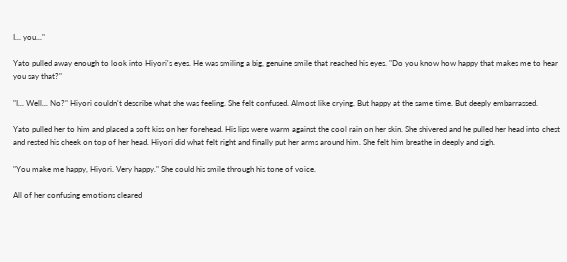I... you..."

Yato pulled away enough to look into Hiyori's eyes. He was smiling a big, genuine smile that reached his eyes. "Do you know how happy that makes me to hear you say that?"

"I... Well... No?" Hiyori couldn't describe what she was feeling. She felt confused. Almost like crying. But happy at the same time. But deeply embarrassed.

Yato pulled her to him and placed a soft kiss on her forehead. His lips were warm against the cool rain on her skin. She shivered and he pulled her head into chest and rested his cheek on top of her head. Hiyori did what felt right and finally put her arms around him. She felt him breathe in deeply and sigh.

"You make me happy, Hiyori. Very happy." She could his smile through his tone of voice.

All of her confusing emotions cleared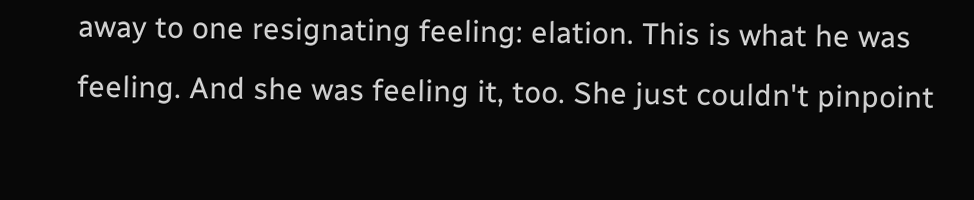away to one resignating feeling: elation. This is what he was feeling. And she was feeling it, too. She just couldn't pinpoint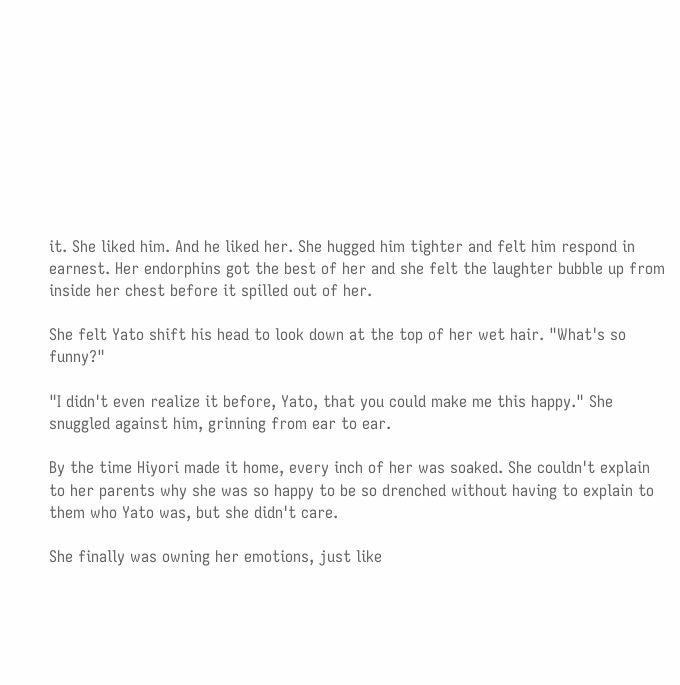it. She liked him. And he liked her. She hugged him tighter and felt him respond in earnest. Her endorphins got the best of her and she felt the laughter bubble up from inside her chest before it spilled out of her.

She felt Yato shift his head to look down at the top of her wet hair. "What's so funny?"

"I didn't even realize it before, Yato, that you could make me this happy." She snuggled against him, grinning from ear to ear.

By the time Hiyori made it home, every inch of her was soaked. She couldn't explain to her parents why she was so happy to be so drenched without having to explain to them who Yato was, but she didn't care.

She finally was owning her emotions, just like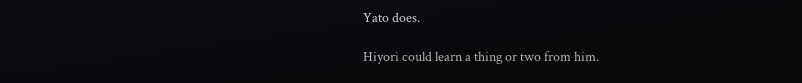Yato does.

Hiyori could learn a thing or two from him.